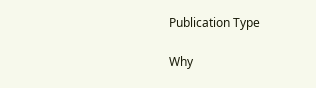Publication Type

Why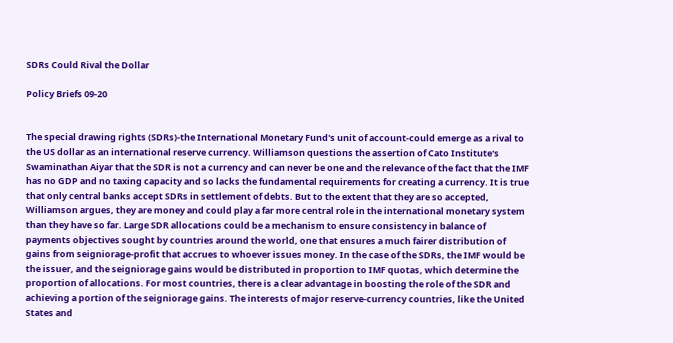SDRs Could Rival the Dollar

Policy Briefs 09-20


The special drawing rights (SDRs)-the International Monetary Fund's unit of account-could emerge as a rival to the US dollar as an international reserve currency. Williamson questions the assertion of Cato Institute's Swaminathan Aiyar that the SDR is not a currency and can never be one and the relevance of the fact that the IMF has no GDP and no taxing capacity and so lacks the fundamental requirements for creating a currency. It is true that only central banks accept SDRs in settlement of debts. But to the extent that they are so accepted, Williamson argues, they are money and could play a far more central role in the international monetary system than they have so far. Large SDR allocations could be a mechanism to ensure consistency in balance of payments objectives sought by countries around the world, one that ensures a much fairer distribution of gains from seigniorage-profit that accrues to whoever issues money. In the case of the SDRs, the IMF would be the issuer, and the seigniorage gains would be distributed in proportion to IMF quotas, which determine the proportion of allocations. For most countries, there is a clear advantage in boosting the role of the SDR and achieving a portion of the seigniorage gains. The interests of major reserve-currency countries, like the United States and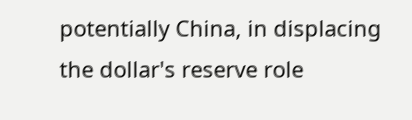potentially China, in displacing the dollar's reserve role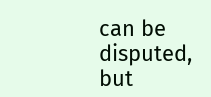can be disputed, but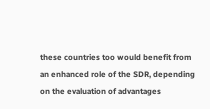these countries too would benefit from an enhanced role of the SDR, depending on the evaluation of advantages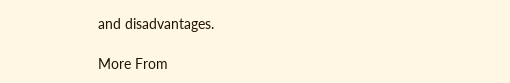and disadvantages.

More From